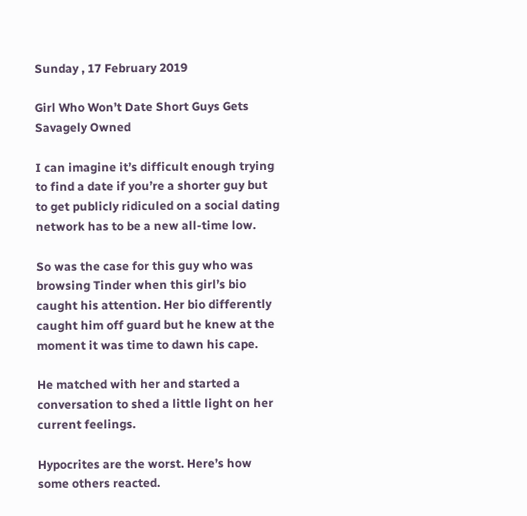Sunday , 17 February 2019

Girl Who Won’t Date Short Guys Gets Savagely Owned

I can imagine it’s difficult enough trying to find a date if you’re a shorter guy but to get publicly ridiculed on a social dating network has to be a new all-time low.

So was the case for this guy who was browsing Tinder when this girl’s bio caught his attention. Her bio differently caught him off guard but he knew at the moment it was time to dawn his cape.

He matched with her and started a conversation to shed a little light on her current feelings.

Hypocrites are the worst. Here’s how some others reacted.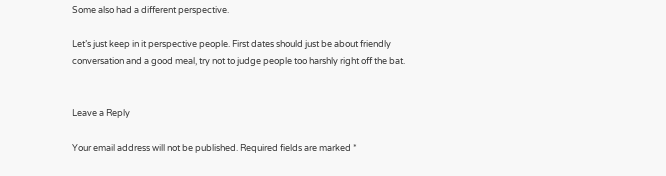Some also had a different perspective.

Let’s just keep in it perspective people. First dates should just be about friendly conversation and a good meal, try not to judge people too harshly right off the bat.


Leave a Reply

Your email address will not be published. Required fields are marked *